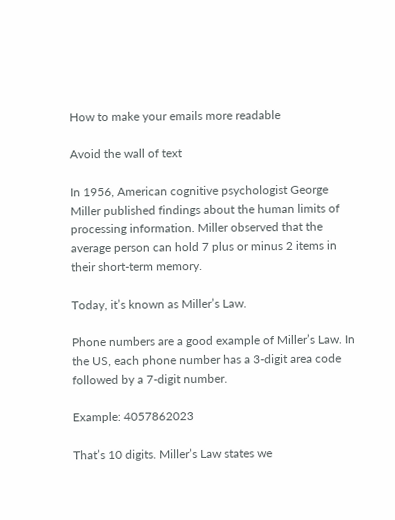How to make your emails more readable

Avoid the wall of text

In 1956, American cognitive psychologist George Miller published findings about the human limits of processing information. Miller observed that the average person can hold 7 plus or minus 2 items in their short-term memory.

Today, it’s known as Miller’s Law.

Phone numbers are a good example of Miller’s Law. In the US, each phone number has a 3-digit area code followed by a 7-digit number.

Example: 4057862023

That’s 10 digits. Miller’s Law states we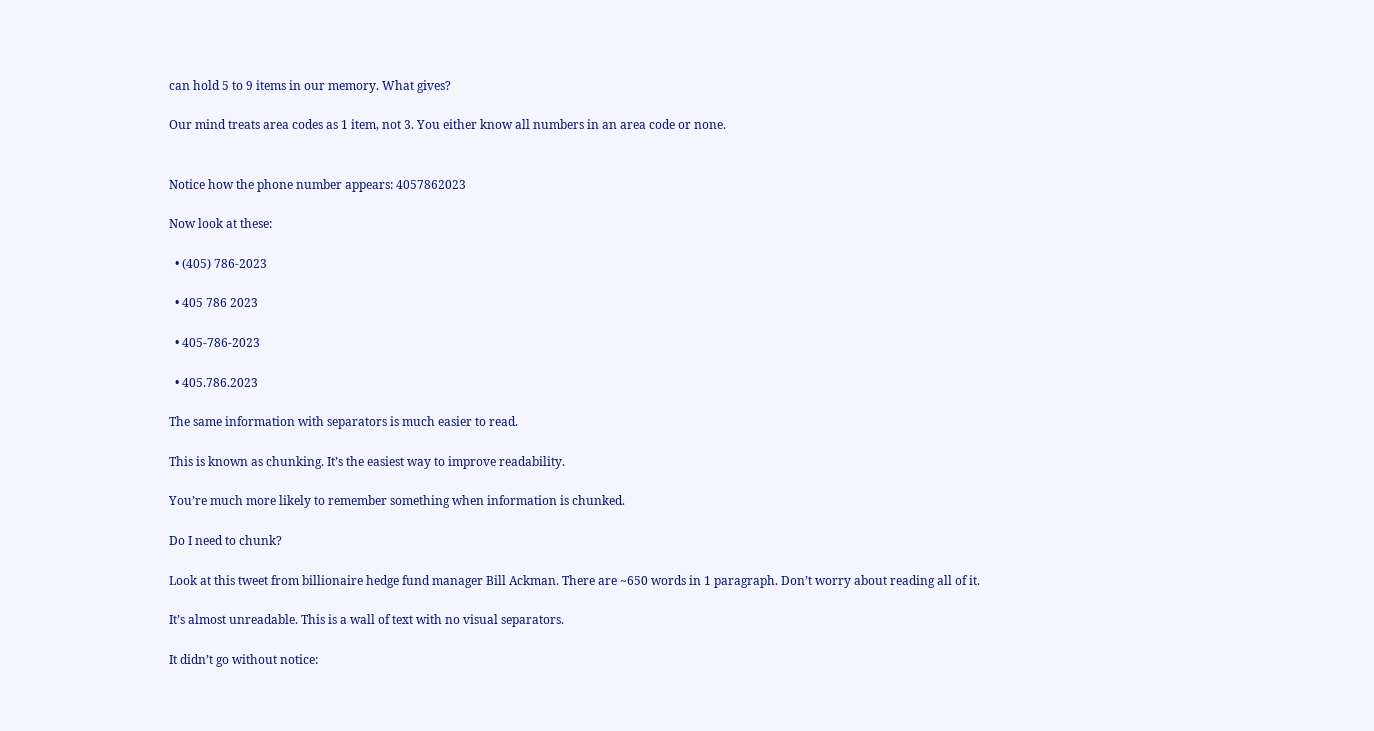can hold 5 to 9 items in our memory. What gives?

Our mind treats area codes as 1 item, not 3. You either know all numbers in an area code or none.


Notice how the phone number appears: 4057862023

Now look at these:

  • (405) 786-2023

  • 405 786 2023

  • 405-786-2023

  • 405.786.2023

The same information with separators is much easier to read.

This is known as chunking. It’s the easiest way to improve readability.

You’re much more likely to remember something when information is chunked.

Do I need to chunk?

Look at this tweet from billionaire hedge fund manager Bill Ackman. There are ~650 words in 1 paragraph. Don’t worry about reading all of it.

It’s almost unreadable. This is a wall of text with no visual separators.

It didn’t go without notice: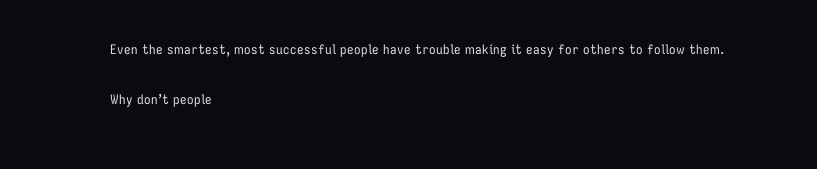Even the smartest, most successful people have trouble making it easy for others to follow them.

Why don’t people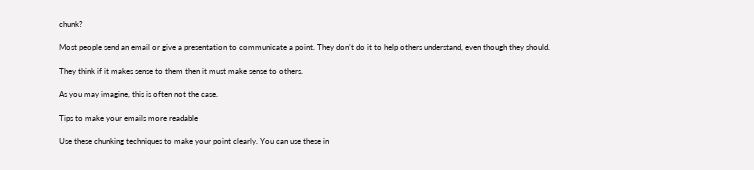chunk?

Most people send an email or give a presentation to communicate a point. They don’t do it to help others understand, even though they should.

They think if it makes sense to them then it must make sense to others.

As you may imagine, this is often not the case.

Tips to make your emails more readable

Use these chunking techniques to make your point clearly. You can use these in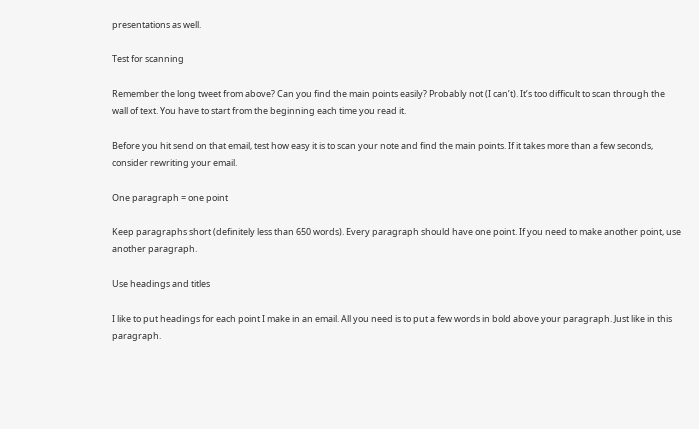presentations as well.

Test for scanning

Remember the long tweet from above? Can you find the main points easily? Probably not (I can’t). It’s too difficult to scan through the wall of text. You have to start from the beginning each time you read it.

Before you hit send on that email, test how easy it is to scan your note and find the main points. If it takes more than a few seconds, consider rewriting your email.

One paragraph = one point

Keep paragraphs short (definitely less than 650 words). Every paragraph should have one point. If you need to make another point, use another paragraph.

Use headings and titles

I like to put headings for each point I make in an email. All you need is to put a few words in bold above your paragraph. Just like in this paragraph.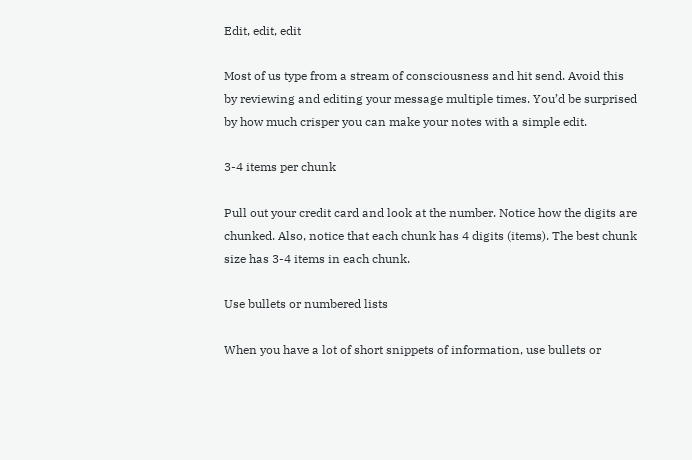Edit, edit, edit

Most of us type from a stream of consciousness and hit send. Avoid this by reviewing and editing your message multiple times. You’d be surprised by how much crisper you can make your notes with a simple edit.

3-4 items per chunk

Pull out your credit card and look at the number. Notice how the digits are chunked. Also, notice that each chunk has 4 digits (items). The best chunk size has 3-4 items in each chunk.

Use bullets or numbered lists

When you have a lot of short snippets of information, use bullets or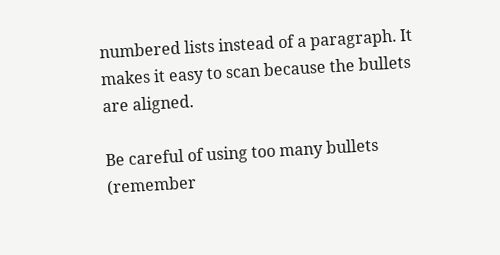numbered lists instead of a paragraph. It makes it easy to scan because the bullets are aligned.

Be careful of using too many bullets (remember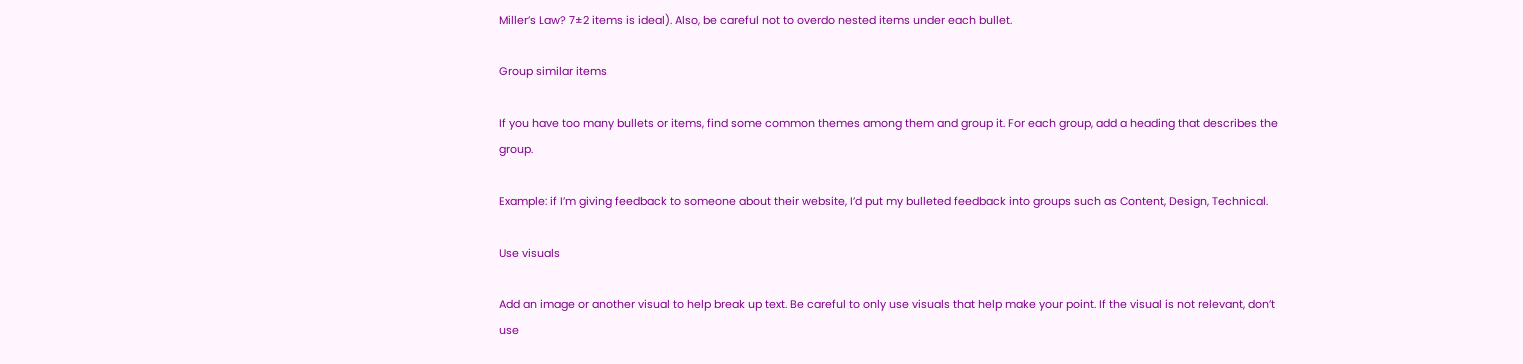Miller’s Law? 7±2 items is ideal). Also, be careful not to overdo nested items under each bullet.

Group similar items

If you have too many bullets or items, find some common themes among them and group it. For each group, add a heading that describes the group.

Example: if I’m giving feedback to someone about their website, I’d put my bulleted feedback into groups such as Content, Design, Technical.

Use visuals

Add an image or another visual to help break up text. Be careful to only use visuals that help make your point. If the visual is not relevant, don’t use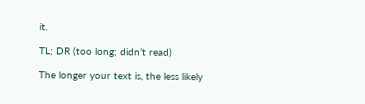it.

TL; DR (too long; didn’t read)

The longer your text is, the less likely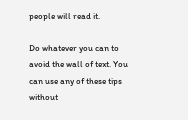people will read it.

Do whatever you can to avoid the wall of text. You can use any of these tips without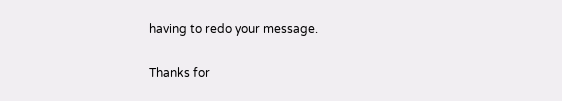having to redo your message.

Thanks for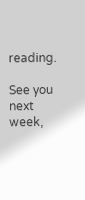reading.

See you next week,